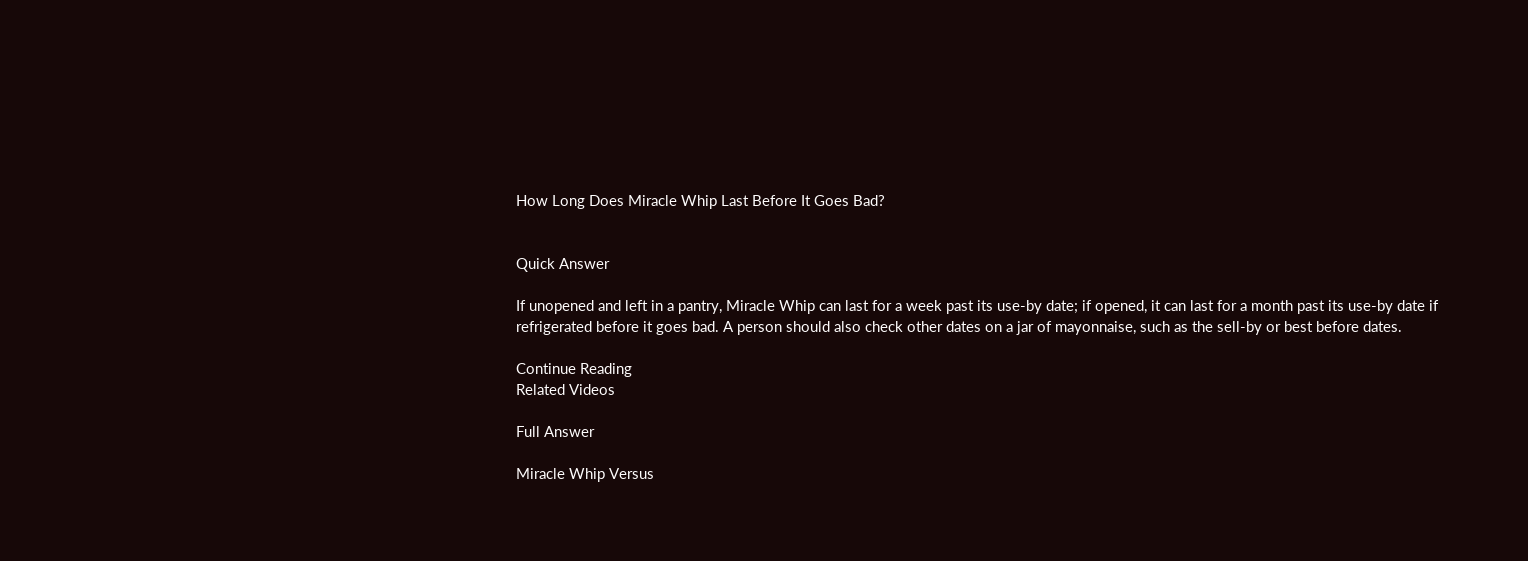How Long Does Miracle Whip Last Before It Goes Bad?


Quick Answer

If unopened and left in a pantry, Miracle Whip can last for a week past its use-by date; if opened, it can last for a month past its use-by date if refrigerated before it goes bad. A person should also check other dates on a jar of mayonnaise, such as the sell-by or best before dates.

Continue Reading
Related Videos

Full Answer

Miracle Whip Versus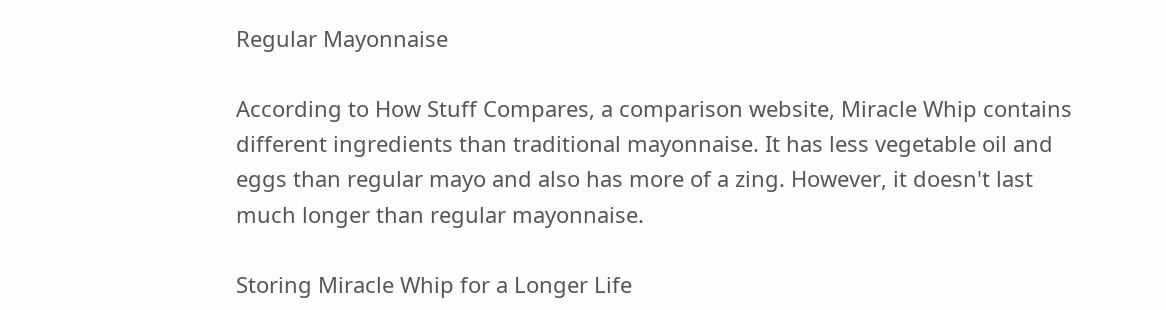Regular Mayonnaise

According to How Stuff Compares, a comparison website, Miracle Whip contains different ingredients than traditional mayonnaise. It has less vegetable oil and eggs than regular mayo and also has more of a zing. However, it doesn't last much longer than regular mayonnaise.

Storing Miracle Whip for a Longer Life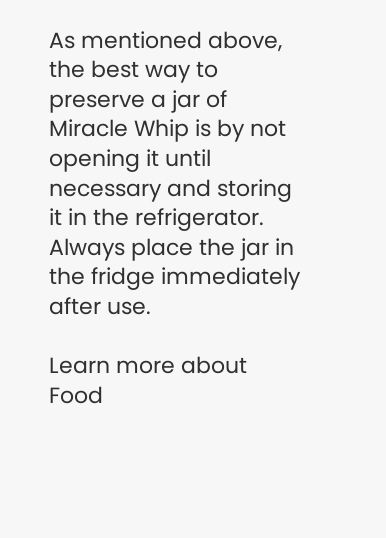As mentioned above, the best way to preserve a jar of Miracle Whip is by not opening it until necessary and storing it in the refrigerator. Always place the jar in the fridge immediately after use.

Learn more about Food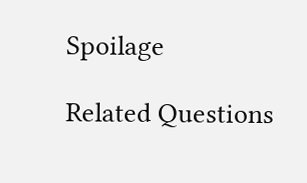Spoilage

Related Questions